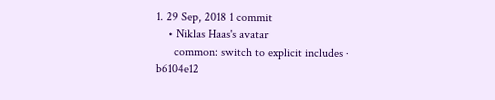1. 29 Sep, 2018 1 commit
    • Niklas Haas's avatar
      common: switch to explicit includes · b6104e12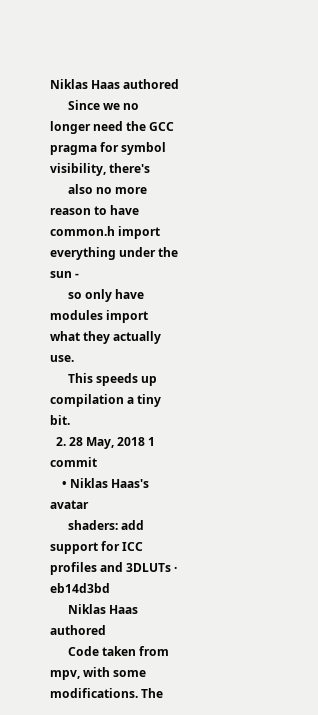Niklas Haas authored
      Since we no longer need the GCC pragma for symbol visibility, there's
      also no more reason to have common.h import everything under the sun -
      so only have modules import what they actually use.
      This speeds up compilation a tiny bit.
  2. 28 May, 2018 1 commit
    • Niklas Haas's avatar
      shaders: add support for ICC profiles and 3DLUTs · eb14d3bd
      Niklas Haas authored
      Code taken from mpv, with some modifications. The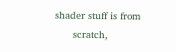shader stuff is from
      scratch,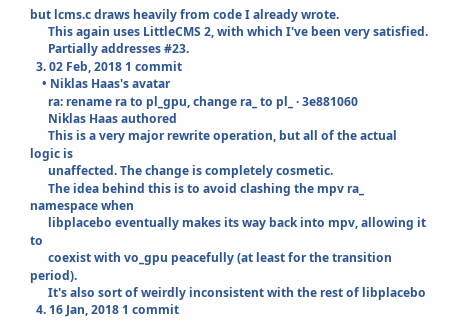but lcms.c draws heavily from code I already wrote.
      This again uses LittleCMS 2, with which I've been very satisfied.
      Partially addresses #23.
  3. 02 Feb, 2018 1 commit
    • Niklas Haas's avatar
      ra: rename ra to pl_gpu, change ra_ to pl_ · 3e881060
      Niklas Haas authored
      This is a very major rewrite operation, but all of the actual logic is
      unaffected. The change is completely cosmetic.
      The idea behind this is to avoid clashing the mpv ra_ namespace when
      libplacebo eventually makes its way back into mpv, allowing it to
      coexist with vo_gpu peacefully (at least for the transition period).
      It's also sort of weirdly inconsistent with the rest of libplacebo
  4. 16 Jan, 2018 1 commit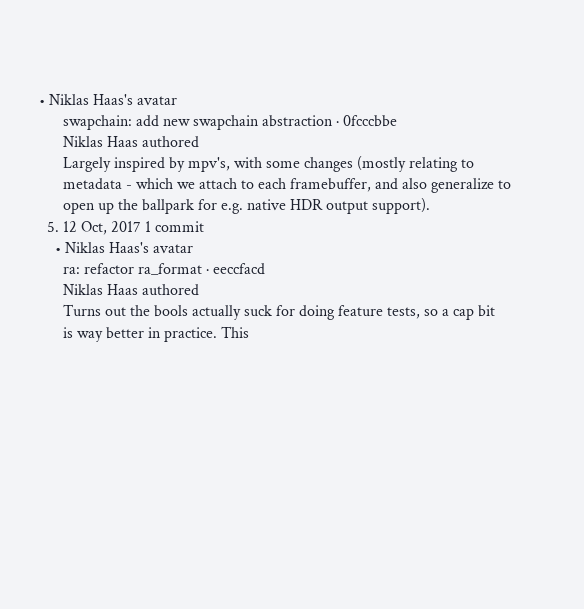• Niklas Haas's avatar
      swapchain: add new swapchain abstraction · 0fcccbbe
      Niklas Haas authored
      Largely inspired by mpv's, with some changes (mostly relating to
      metadata - which we attach to each framebuffer, and also generalize to
      open up the ballpark for e.g. native HDR output support).
  5. 12 Oct, 2017 1 commit
    • Niklas Haas's avatar
      ra: refactor ra_format · eeccfacd
      Niklas Haas authored
      Turns out the bools actually suck for doing feature tests, so a cap bit
      is way better in practice. This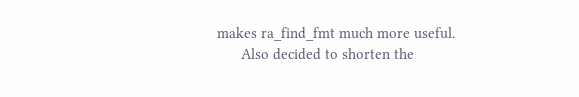makes ra_find_fmt much more useful.
      Also decided to shorten the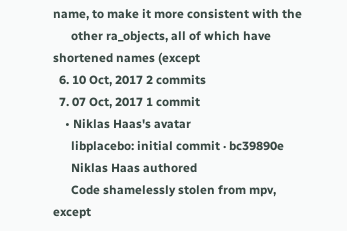name, to make it more consistent with the
      other ra_objects, all of which have shortened names (except
  6. 10 Oct, 2017 2 commits
  7. 07 Oct, 2017 1 commit
    • Niklas Haas's avatar
      libplacebo: initial commit · bc39890e
      Niklas Haas authored
      Code shamelessly stolen from mpv, except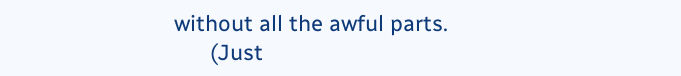without all the awful parts.
      (Just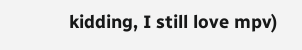kidding, I still love mpv)